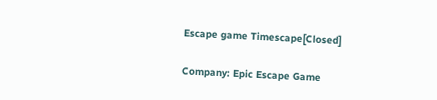Escape game Timescape[Closed]

Company: Epic Escape Game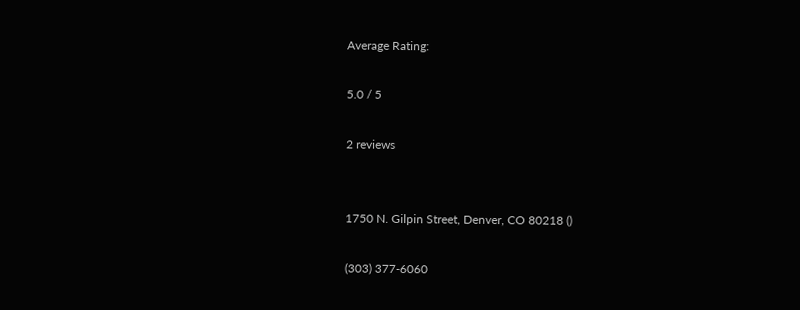Average Rating:

5.0 / 5

2 reviews


1750 N. Gilpin Street, Denver, CO 80218 ()

(303) 377-6060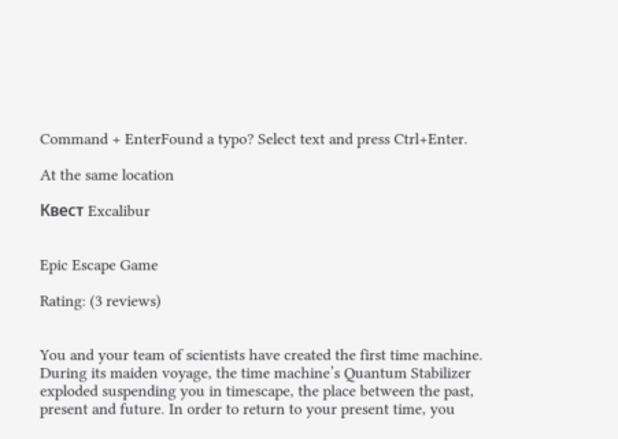Command + EnterFound a typo? Select text and press Ctrl+Enter.

At the same location

Квест Excalibur


Epic Escape Game

Rating: (3 reviews)


You and your team of scientists have created the first time machine. During its maiden voyage, the time machine’s Quantum Stabilizer exploded suspending you in timescape, the place between the past, present and future. In order to return to your present time, you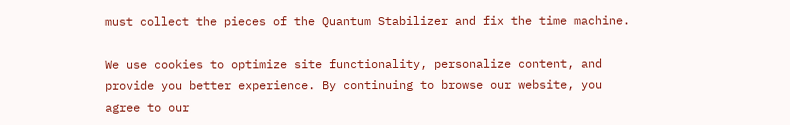must collect the pieces of the Quantum Stabilizer and fix the time machine.

We use cookies to optimize site functionality, personalize content, and provide you better experience. By continuing to browse our website, you agree to our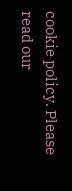cookie policy. Please read our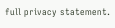full privacy statement.